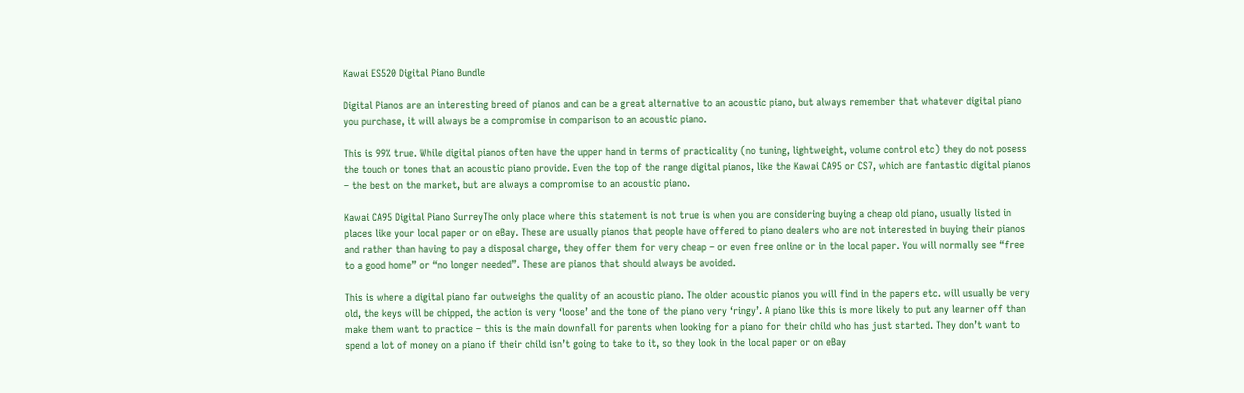Kawai ES520 Digital Piano Bundle

Digital Pianos are an interesting breed of pianos and can be a great alternative to an acoustic piano, but always remember that whatever digital piano you purchase, it will always be a compromise in comparison to an acoustic piano.

This is 99% true. While digital pianos often have the upper hand in terms of practicality (no tuning, lightweight, volume control etc) they do not posess the touch or tones that an acoustic piano provide. Even the top of the range digital pianos, like the Kawai CA95 or CS7, which are fantastic digital pianos – the best on the market, but are always a compromise to an acoustic piano.

Kawai CA95 Digital Piano SurreyThe only place where this statement is not true is when you are considering buying a cheap old piano, usually listed in places like your local paper or on eBay. These are usually pianos that people have offered to piano dealers who are not interested in buying their pianos and rather than having to pay a disposal charge, they offer them for very cheap – or even free online or in the local paper. You will normally see “free to a good home” or “no longer needed”. These are pianos that should always be avoided.

This is where a digital piano far outweighs the quality of an acoustic piano. The older acoustic pianos you will find in the papers etc. will usually be very old, the keys will be chipped, the action is very ‘loose’ and the tone of the piano very ‘ringy’. A piano like this is more likely to put any learner off than make them want to practice – this is the main downfall for parents when looking for a piano for their child who has just started. They don’t want to spend a lot of money on a piano if their child isn’t going to take to it, so they look in the local paper or on eBay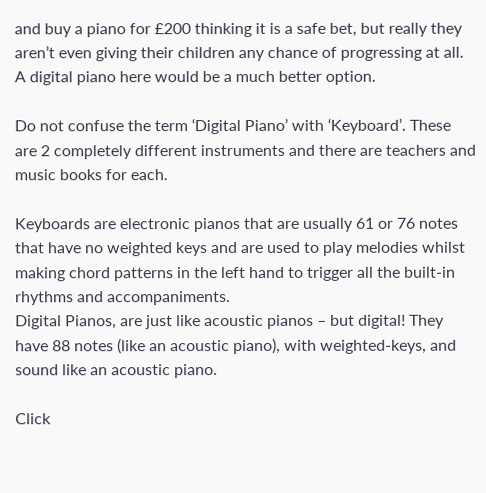and buy a piano for £200 thinking it is a safe bet, but really they aren’t even giving their children any chance of progressing at all. A digital piano here would be a much better option.

Do not confuse the term ‘Digital Piano’ with ‘Keyboard’. These are 2 completely different instruments and there are teachers and music books for each.

Keyboards are electronic pianos that are usually 61 or 76 notes that have no weighted keys and are used to play melodies whilst making chord patterns in the left hand to trigger all the built-in rhythms and accompaniments.
Digital Pianos, are just like acoustic pianos – but digital! They have 88 notes (like an acoustic piano), with weighted-keys, and sound like an acoustic piano.

Click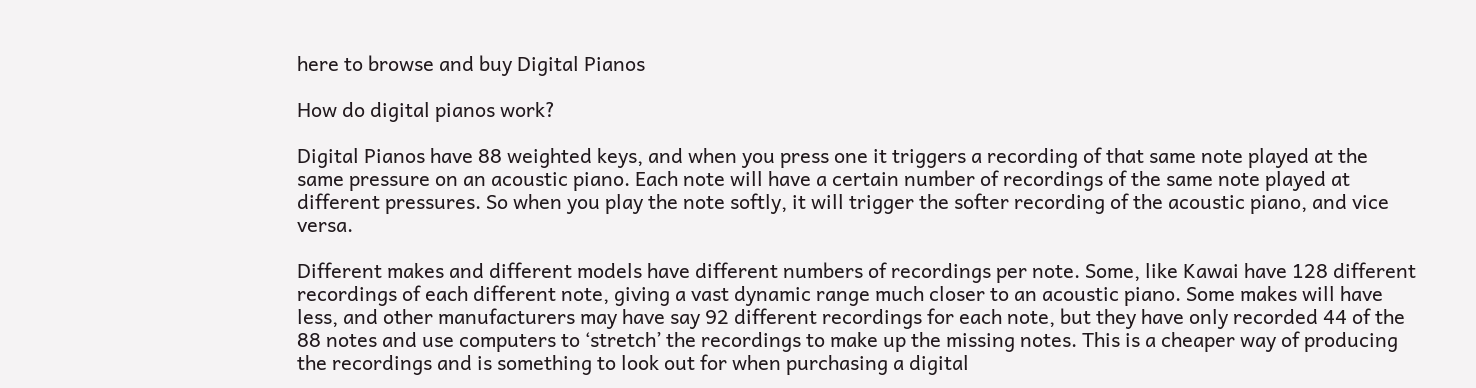here to browse and buy Digital Pianos

How do digital pianos work?

Digital Pianos have 88 weighted keys, and when you press one it triggers a recording of that same note played at the same pressure on an acoustic piano. Each note will have a certain number of recordings of the same note played at different pressures. So when you play the note softly, it will trigger the softer recording of the acoustic piano, and vice versa.

Different makes and different models have different numbers of recordings per note. Some, like Kawai have 128 different recordings of each different note, giving a vast dynamic range much closer to an acoustic piano. Some makes will have less, and other manufacturers may have say 92 different recordings for each note, but they have only recorded 44 of the 88 notes and use computers to ‘stretch’ the recordings to make up the missing notes. This is a cheaper way of producing the recordings and is something to look out for when purchasing a digital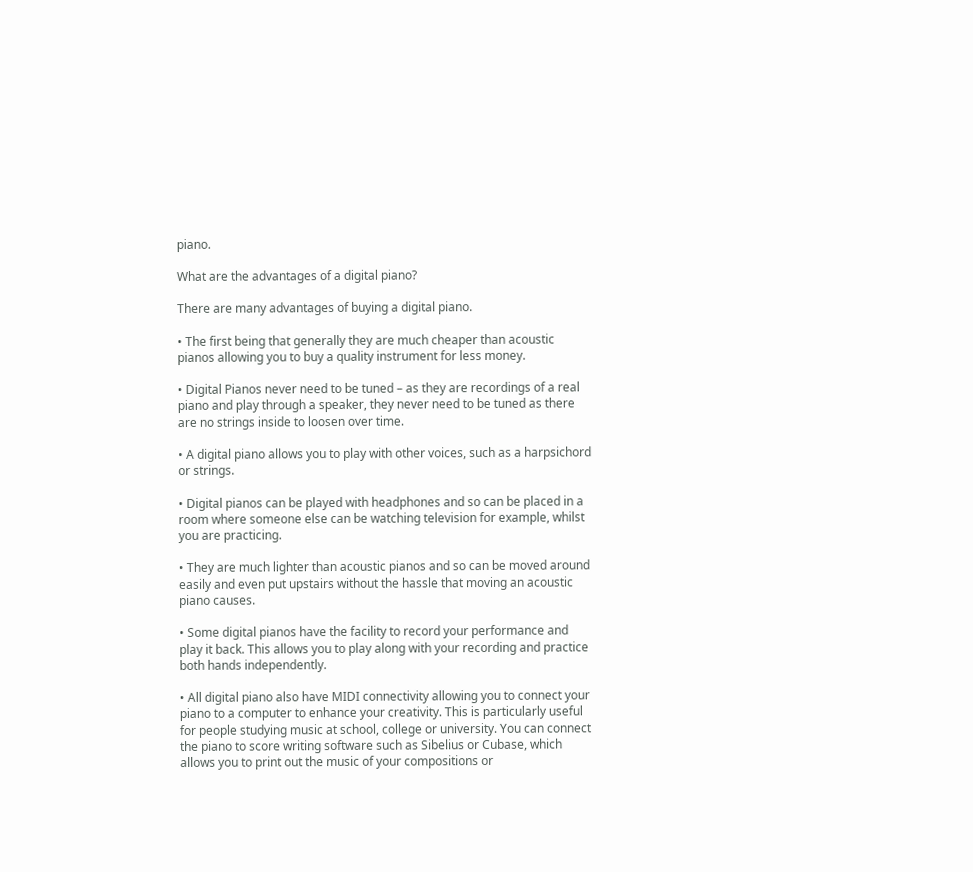piano.

What are the advantages of a digital piano?

There are many advantages of buying a digital piano.

• The first being that generally they are much cheaper than acoustic pianos allowing you to buy a quality instrument for less money.

• Digital Pianos never need to be tuned – as they are recordings of a real piano and play through a speaker, they never need to be tuned as there are no strings inside to loosen over time.

• A digital piano allows you to play with other voices, such as a harpsichord or strings.

• Digital pianos can be played with headphones and so can be placed in a room where someone else can be watching television for example, whilst you are practicing.

• They are much lighter than acoustic pianos and so can be moved around easily and even put upstairs without the hassle that moving an acoustic piano causes.

• Some digital pianos have the facility to record your performance and play it back. This allows you to play along with your recording and practice both hands independently.

• All digital piano also have MIDI connectivity allowing you to connect your piano to a computer to enhance your creativity. This is particularly useful for people studying music at school, college or university. You can connect the piano to score writing software such as Sibelius or Cubase, which allows you to print out the music of your compositions or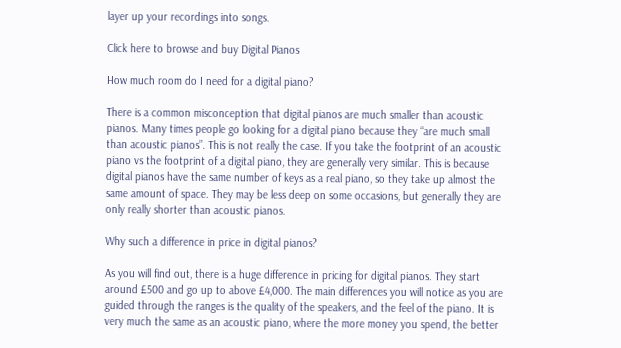layer up your recordings into songs.

Click here to browse and buy Digital Pianos

How much room do I need for a digital piano?

There is a common misconception that digital pianos are much smaller than acoustic pianos. Many times people go looking for a digital piano because they “are much small than acoustic pianos”. This is not really the case. If you take the footprint of an acoustic piano vs the footprint of a digital piano, they are generally very similar. This is because digital pianos have the same number of keys as a real piano, so they take up almost the same amount of space. They may be less deep on some occasions, but generally they are only really shorter than acoustic pianos.

Why such a difference in price in digital pianos?

As you will find out, there is a huge difference in pricing for digital pianos. They start around £500 and go up to above £4,000. The main differences you will notice as you are guided through the ranges is the quality of the speakers, and the feel of the piano. It is very much the same as an acoustic piano, where the more money you spend, the better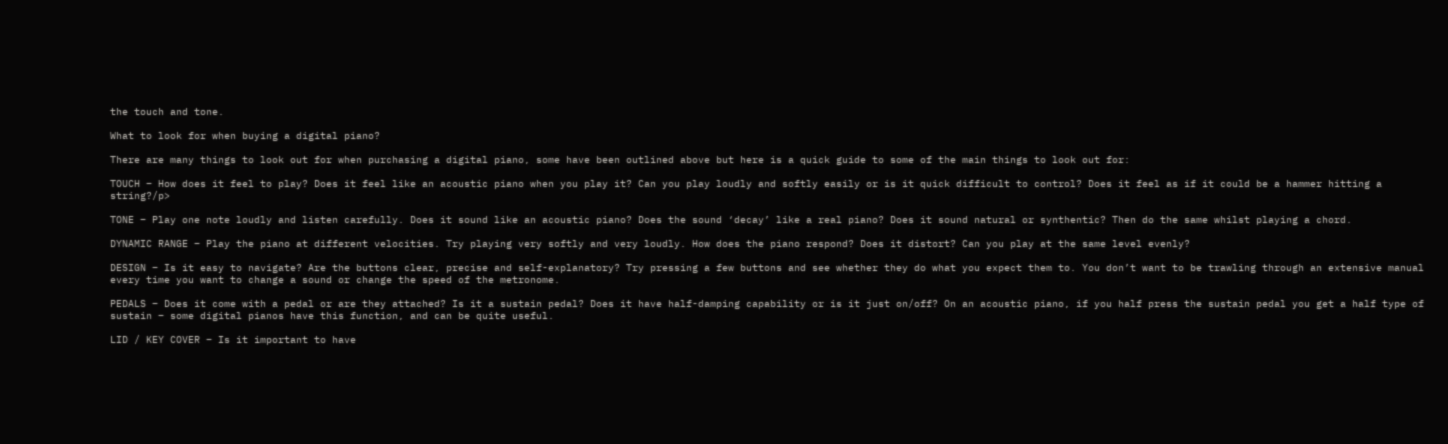the touch and tone.

What to look for when buying a digital piano?

There are many things to look out for when purchasing a digital piano, some have been outlined above but here is a quick guide to some of the main things to look out for:

TOUCH – How does it feel to play? Does it feel like an acoustic piano when you play it? Can you play loudly and softly easily or is it quick difficult to control? Does it feel as if it could be a hammer hitting a string?/p>

TONE – Play one note loudly and listen carefully. Does it sound like an acoustic piano? Does the sound ‘decay’ like a real piano? Does it sound natural or synthentic? Then do the same whilst playing a chord.

DYNAMIC RANGE – Play the piano at different velocities. Try playing very softly and very loudly. How does the piano respond? Does it distort? Can you play at the same level evenly?

DESIGN – Is it easy to navigate? Are the buttons clear, precise and self-explanatory? Try pressing a few buttons and see whether they do what you expect them to. You don’t want to be trawling through an extensive manual every time you want to change a sound or change the speed of the metronome.

PEDALS – Does it come with a pedal or are they attached? Is it a sustain pedal? Does it have half-damping capability or is it just on/off? On an acoustic piano, if you half press the sustain pedal you get a half type of sustain – some digital pianos have this function, and can be quite useful.

LID / KEY COVER – Is it important to have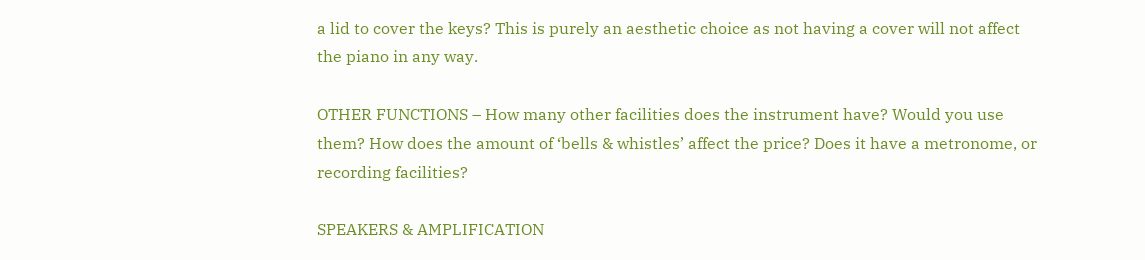a lid to cover the keys? This is purely an aesthetic choice as not having a cover will not affect the piano in any way.

OTHER FUNCTIONS – How many other facilities does the instrument have? Would you use them? How does the amount of ‘bells & whistles’ affect the price? Does it have a metronome, or recording facilities?

SPEAKERS & AMPLIFICATION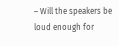– Will the speakers be loud enough for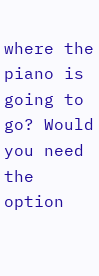where the piano is going to go? Would you need the option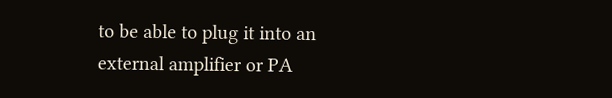to be able to plug it into an external amplifier or PA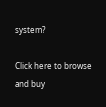system?

Click here to browse and buy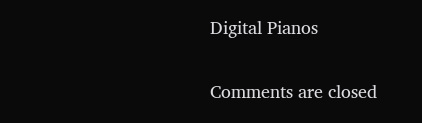Digital Pianos


Comments are closed